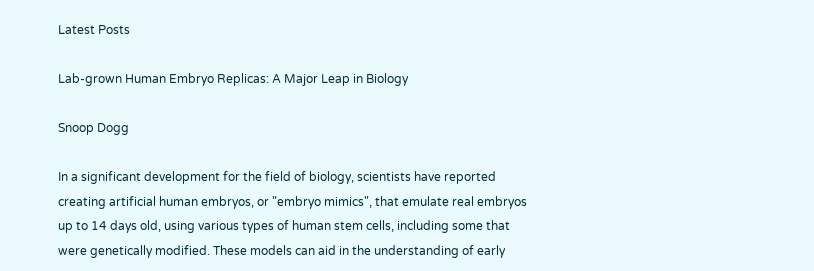Latest Posts

Lab-grown Human Embryo Replicas: A Major Leap in Biology

Snoop Dogg

In a significant development for the field of biology, scientists have reported creating artificial human embryos, or "embryo mimics", that emulate real embryos up to 14 days old, using various types of human stem cells, including some that were genetically modified. These models can aid in the understanding of early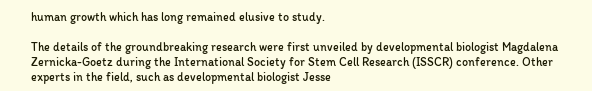human growth which has long remained elusive to study.

The details of the groundbreaking research were first unveiled by developmental biologist Magdalena Zernicka-Goetz during the International Society for Stem Cell Research (ISSCR) conference. Other experts in the field, such as developmental biologist Jesse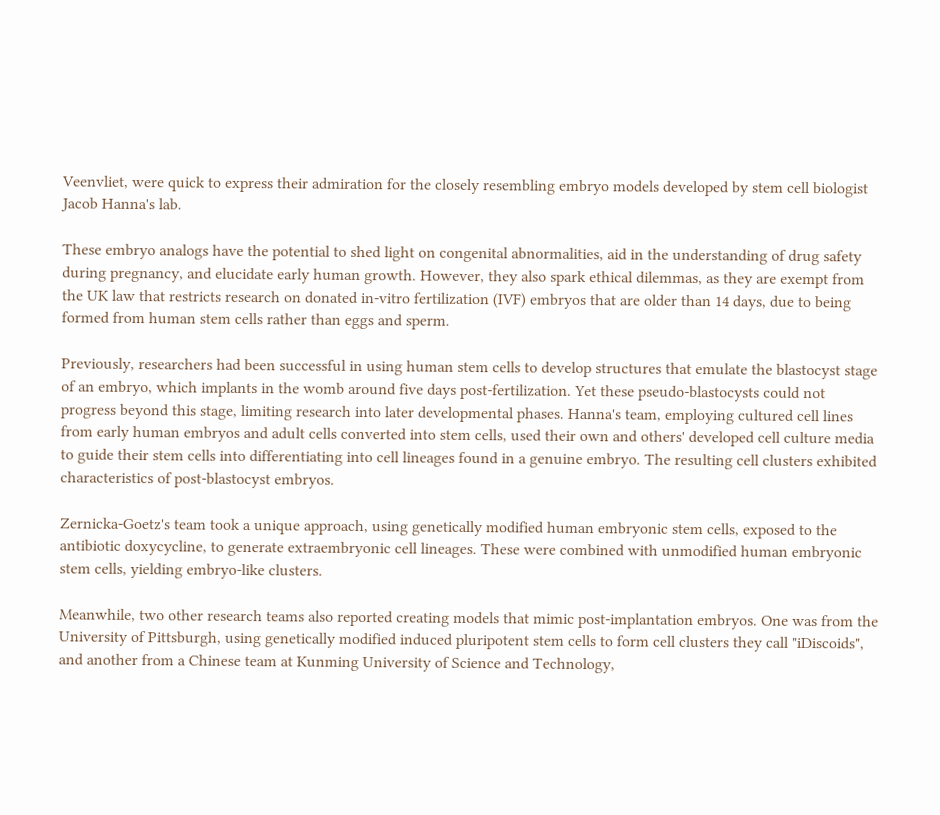Veenvliet, were quick to express their admiration for the closely resembling embryo models developed by stem cell biologist Jacob Hanna's lab.

These embryo analogs have the potential to shed light on congenital abnormalities, aid in the understanding of drug safety during pregnancy, and elucidate early human growth. However, they also spark ethical dilemmas, as they are exempt from the UK law that restricts research on donated in-vitro fertilization (IVF) embryos that are older than 14 days, due to being formed from human stem cells rather than eggs and sperm.

Previously, researchers had been successful in using human stem cells to develop structures that emulate the blastocyst stage of an embryo, which implants in the womb around five days post-fertilization. Yet these pseudo-blastocysts could not progress beyond this stage, limiting research into later developmental phases. Hanna's team, employing cultured cell lines from early human embryos and adult cells converted into stem cells, used their own and others' developed cell culture media to guide their stem cells into differentiating into cell lineages found in a genuine embryo. The resulting cell clusters exhibited characteristics of post-blastocyst embryos.

Zernicka-Goetz's team took a unique approach, using genetically modified human embryonic stem cells, exposed to the antibiotic doxycycline, to generate extraembryonic cell lineages. These were combined with unmodified human embryonic stem cells, yielding embryo-like clusters.

Meanwhile, two other research teams also reported creating models that mimic post-implantation embryos. One was from the University of Pittsburgh, using genetically modified induced pluripotent stem cells to form cell clusters they call "iDiscoids", and another from a Chinese team at Kunming University of Science and Technology,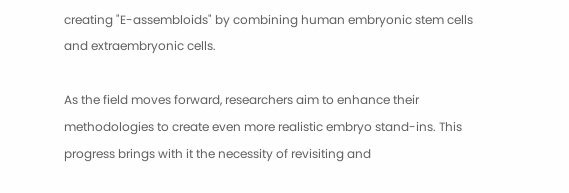creating "E-assembloids" by combining human embryonic stem cells and extraembryonic cells.

As the field moves forward, researchers aim to enhance their methodologies to create even more realistic embryo stand-ins. This progress brings with it the necessity of revisiting and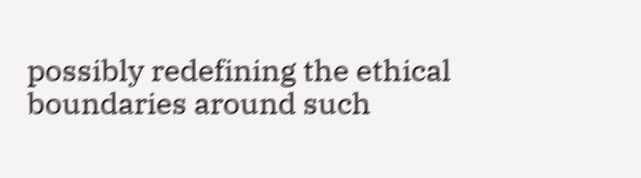possibly redefining the ethical boundaries around such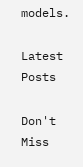models.

Latest Posts

Don't Miss